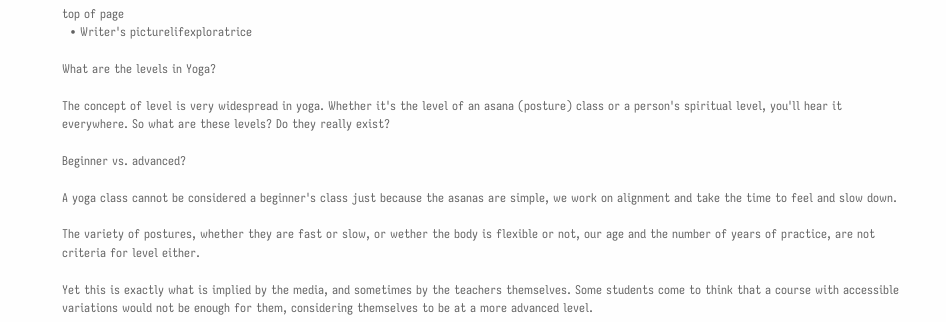top of page
  • Writer's picturelifexploratrice

What are the levels in Yoga?

The concept of level is very widespread in yoga. Whether it's the level of an asana (posture) class or a person's spiritual level, you'll hear it everywhere. So what are these levels? Do they really exist?

Beginner vs. advanced?

A yoga class cannot be considered a beginner's class just because the asanas are simple, we work on alignment and take the time to feel and slow down.

The variety of postures, whether they are fast or slow, or wether the body is flexible or not, our age and the number of years of practice, are not criteria for level either.

Yet this is exactly what is implied by the media, and sometimes by the teachers themselves. Some students come to think that a course with accessible variations would not be enough for them, considering themselves to be at a more advanced level.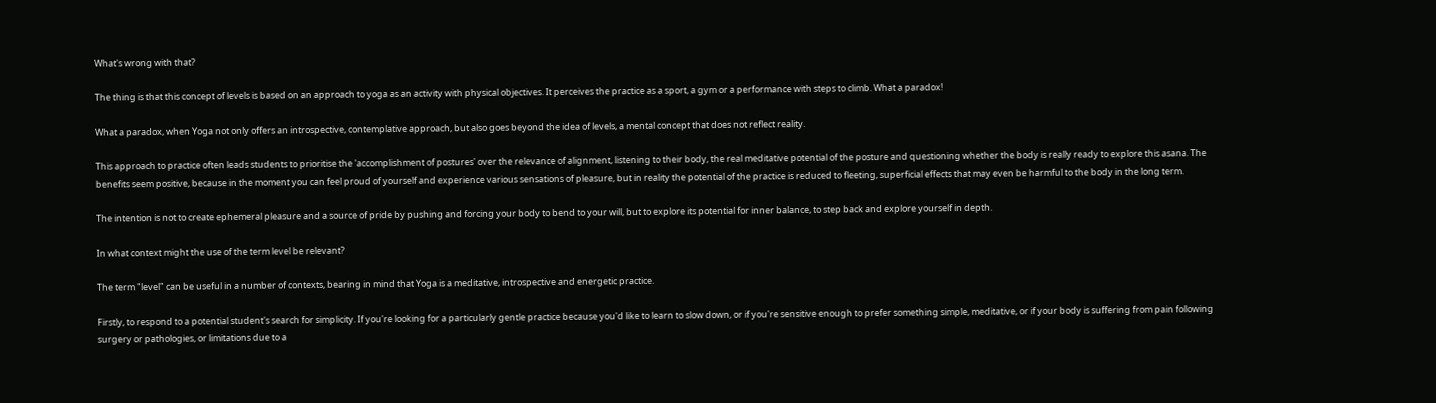What's wrong with that?

The thing is that this concept of levels is based on an approach to yoga as an activity with physical objectives. It perceives the practice as a sport, a gym or a performance with steps to climb. What a paradox!

What a paradox, when Yoga not only offers an introspective, contemplative approach, but also goes beyond the idea of levels, a mental concept that does not reflect reality.

This approach to practice often leads students to prioritise the 'accomplishment of postures' over the relevance of alignment, listening to their body, the real meditative potential of the posture and questioning whether the body is really ready to explore this asana. The benefits seem positive, because in the moment you can feel proud of yourself and experience various sensations of pleasure, but in reality the potential of the practice is reduced to fleeting, superficial effects that may even be harmful to the body in the long term.

The intention is not to create ephemeral pleasure and a source of pride by pushing and forcing your body to bend to your will, but to explore its potential for inner balance, to step back and explore yourself in depth.

In what context might the use of the term level be relevant?

The term "level" can be useful in a number of contexts, bearing in mind that Yoga is a meditative, introspective and energetic practice.

Firstly, to respond to a potential student's search for simplicity. If you're looking for a particularly gentle practice because you'd like to learn to slow down, or if you're sensitive enough to prefer something simple, meditative, or if your body is suffering from pain following surgery or pathologies, or limitations due to a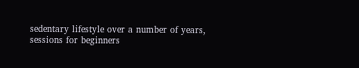sedentary lifestyle over a number of years, sessions for beginners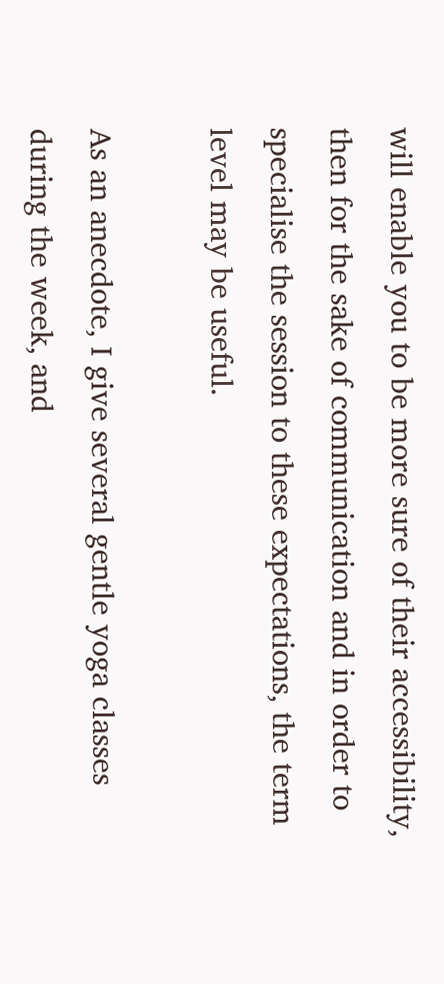will enable you to be more sure of their accessibility, then for the sake of communication and in order to specialise the session to these expectations, the term level may be useful.

As an anecdote, I give several gentle yoga classes during the week, and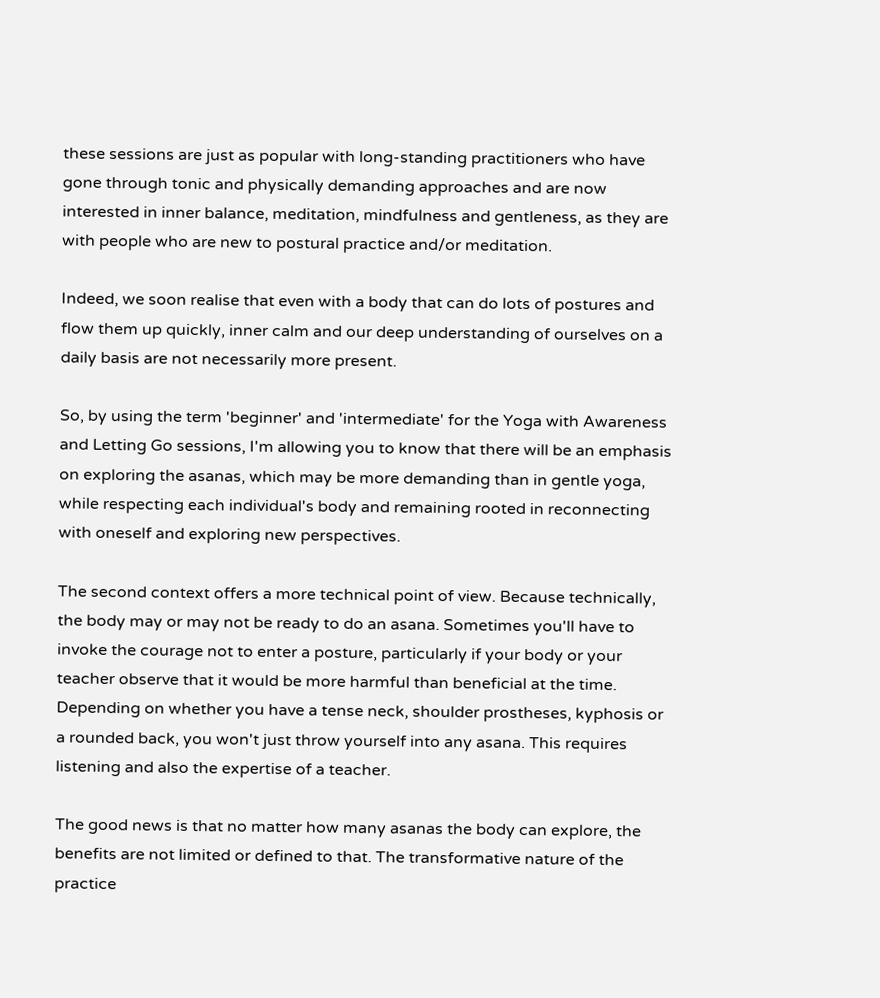these sessions are just as popular with long-standing practitioners who have gone through tonic and physically demanding approaches and are now interested in inner balance, meditation, mindfulness and gentleness, as they are with people who are new to postural practice and/or meditation.

Indeed, we soon realise that even with a body that can do lots of postures and flow them up quickly, inner calm and our deep understanding of ourselves on a daily basis are not necessarily more present.

So, by using the term 'beginner' and 'intermediate' for the Yoga with Awareness and Letting Go sessions, I'm allowing you to know that there will be an emphasis on exploring the asanas, which may be more demanding than in gentle yoga, while respecting each individual's body and remaining rooted in reconnecting with oneself and exploring new perspectives.

The second context offers a more technical point of view. Because technically, the body may or may not be ready to do an asana. Sometimes you'll have to invoke the courage not to enter a posture, particularly if your body or your teacher observe that it would be more harmful than beneficial at the time. Depending on whether you have a tense neck, shoulder prostheses, kyphosis or a rounded back, you won't just throw yourself into any asana. This requires listening and also the expertise of a teacher.

The good news is that no matter how many asanas the body can explore, the benefits are not limited or defined to that. The transformative nature of the practice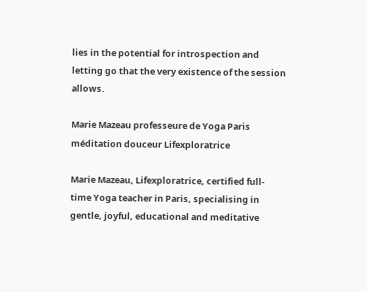lies in the potential for introspection and letting go that the very existence of the session allows.

Marie Mazeau professeure de Yoga Paris méditation douceur Lifexploratrice

Marie Mazeau, Lifexploratrice, certified full-time Yoga teacher in Paris, specialising in gentle, joyful, educational and meditative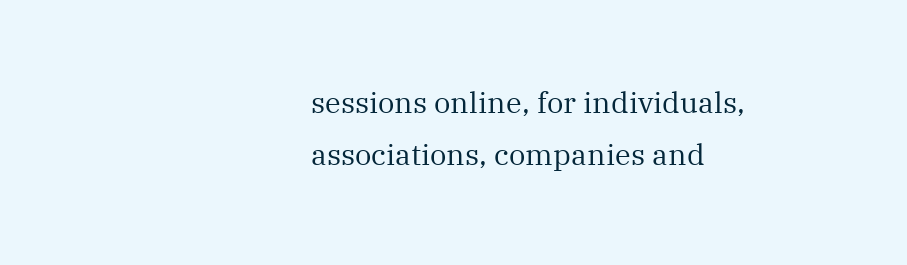sessions online, for individuals, associations, companies and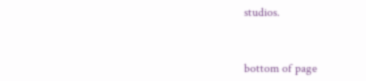studios.



bottom of page